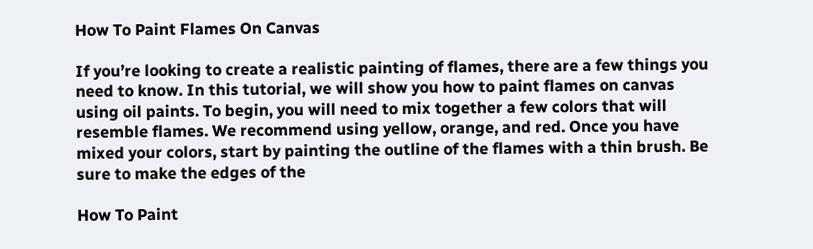How To Paint Flames On Canvas

If you’re looking to create a realistic painting of flames, there are a few things you need to know. In this tutorial, we will show you how to paint flames on canvas using oil paints. To begin, you will need to mix together a few colors that will resemble flames. We recommend using yellow, orange, and red. Once you have mixed your colors, start by painting the outline of the flames with a thin brush. Be sure to make the edges of the

How To Paint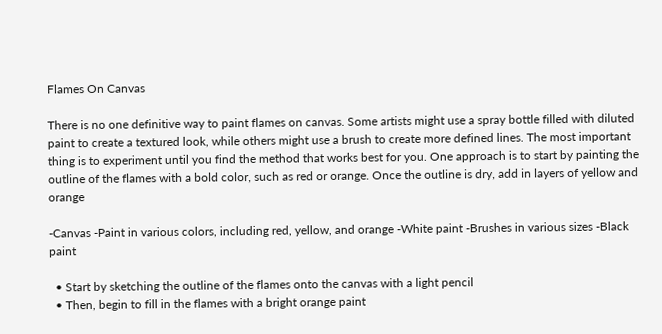Flames On Canvas

There is no one definitive way to paint flames on canvas. Some artists might use a spray bottle filled with diluted paint to create a textured look, while others might use a brush to create more defined lines. The most important thing is to experiment until you find the method that works best for you. One approach is to start by painting the outline of the flames with a bold color, such as red or orange. Once the outline is dry, add in layers of yellow and orange

-Canvas -Paint in various colors, including red, yellow, and orange -White paint -Brushes in various sizes -Black paint

  • Start by sketching the outline of the flames onto the canvas with a light pencil
  • Then, begin to fill in the flames with a bright orange paint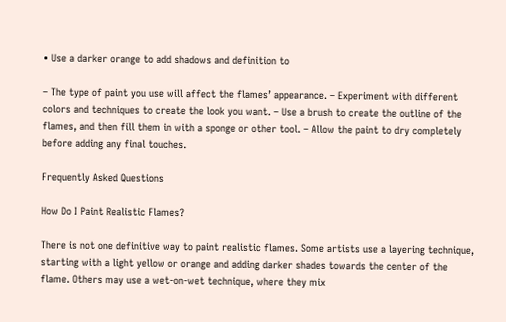• Use a darker orange to add shadows and definition to

– The type of paint you use will affect the flames’ appearance. – Experiment with different colors and techniques to create the look you want. – Use a brush to create the outline of the flames, and then fill them in with a sponge or other tool. – Allow the paint to dry completely before adding any final touches.

Frequently Asked Questions

How Do I Paint Realistic Flames?

There is not one definitive way to paint realistic flames. Some artists use a layering technique, starting with a light yellow or orange and adding darker shades towards the center of the flame. Others may use a wet-on-wet technique, where they mix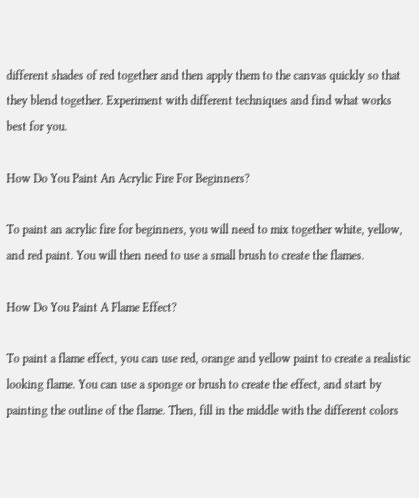different shades of red together and then apply them to the canvas quickly so that they blend together. Experiment with different techniques and find what works best for you.

How Do You Paint An Acrylic Fire For Beginners?

To paint an acrylic fire for beginners, you will need to mix together white, yellow, and red paint. You will then need to use a small brush to create the flames.

How Do You Paint A Flame Effect?

To paint a flame effect, you can use red, orange and yellow paint to create a realistic looking flame. You can use a sponge or brush to create the effect, and start by painting the outline of the flame. Then, fill in the middle with the different colors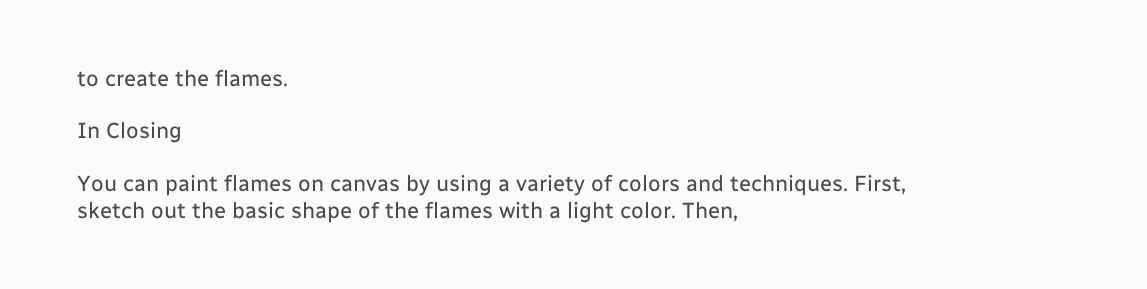to create the flames.

In Closing

You can paint flames on canvas by using a variety of colors and techniques. First, sketch out the basic shape of the flames with a light color. Then,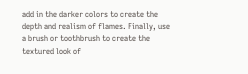add in the darker colors to create the depth and realism of flames. Finally, use a brush or toothbrush to create the textured look of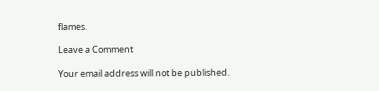flames.

Leave a Comment

Your email address will not be published.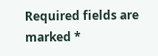Required fields are marked *